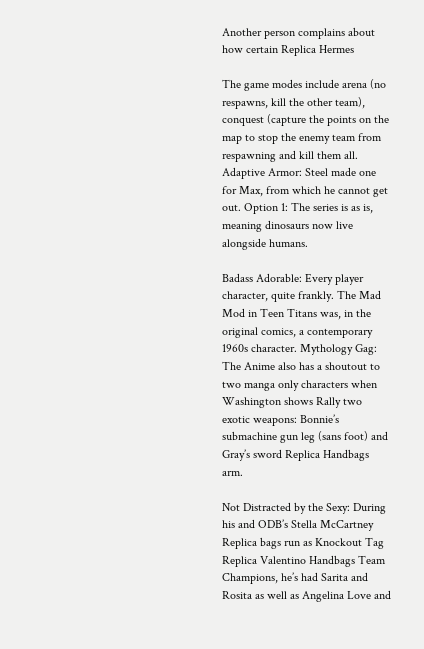Another person complains about how certain Replica Hermes

The game modes include arena (no respawns, kill the other team), conquest (capture the points on the map to stop the enemy team from respawning and kill them all. Adaptive Armor: Steel made one for Max, from which he cannot get out. Option 1: The series is as is, meaning dinosaurs now live alongside humans.

Badass Adorable: Every player character, quite frankly. The Mad Mod in Teen Titans was, in the original comics, a contemporary 1960s character. Mythology Gag: The Anime also has a shoutout to two manga only characters when Washington shows Rally two exotic weapons: Bonnie’s submachine gun leg (sans foot) and Gray’s sword Replica Handbags arm.

Not Distracted by the Sexy: During his and ODB’s Stella McCartney Replica bags run as Knockout Tag Replica Valentino Handbags Team Champions, he’s had Sarita and Rosita as well as Angelina Love and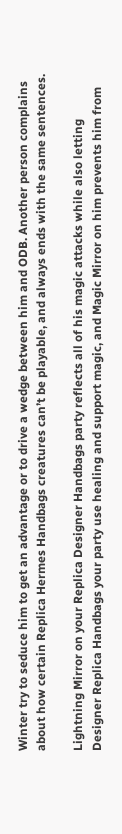Winter try to seduce him to get an advantage or to drive a wedge between him and ODB. Another person complains about how certain Replica Hermes Handbags creatures can’t be playable, and always ends with the same sentences.

Lightning Mirror on your Replica Designer Handbags party reflects all of his magic attacks while also letting Designer Replica Handbags your party use healing and support magic, and Magic Mirror on him prevents him from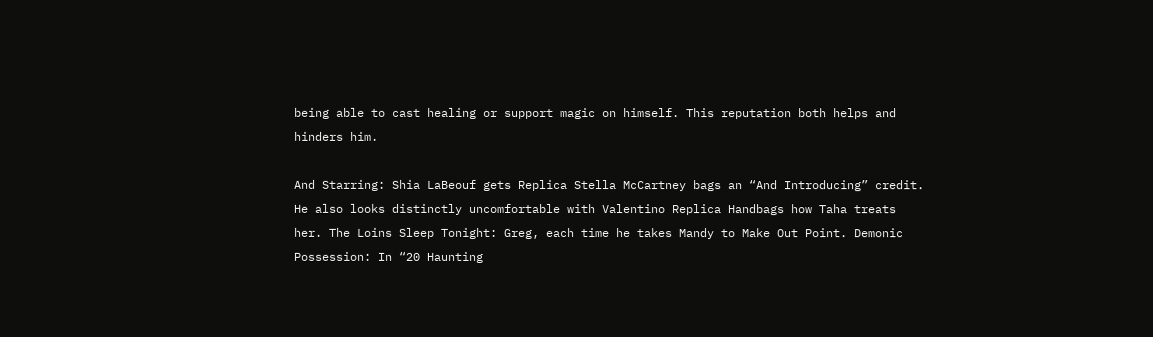being able to cast healing or support magic on himself. This reputation both helps and hinders him.

And Starring: Shia LaBeouf gets Replica Stella McCartney bags an “And Introducing” credit. He also looks distinctly uncomfortable with Valentino Replica Handbags how Taha treats her. The Loins Sleep Tonight: Greg, each time he takes Mandy to Make Out Point. Demonic Possession: In “20 Haunting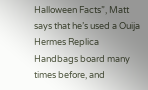Halloween Facts”, Matt says that he’s used a Ouija Hermes Replica Handbags board many times before, and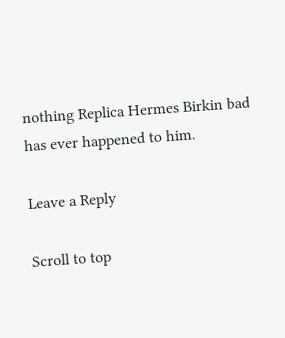nothing Replica Hermes Birkin bad has ever happened to him.

Leave a Reply

Scroll to top